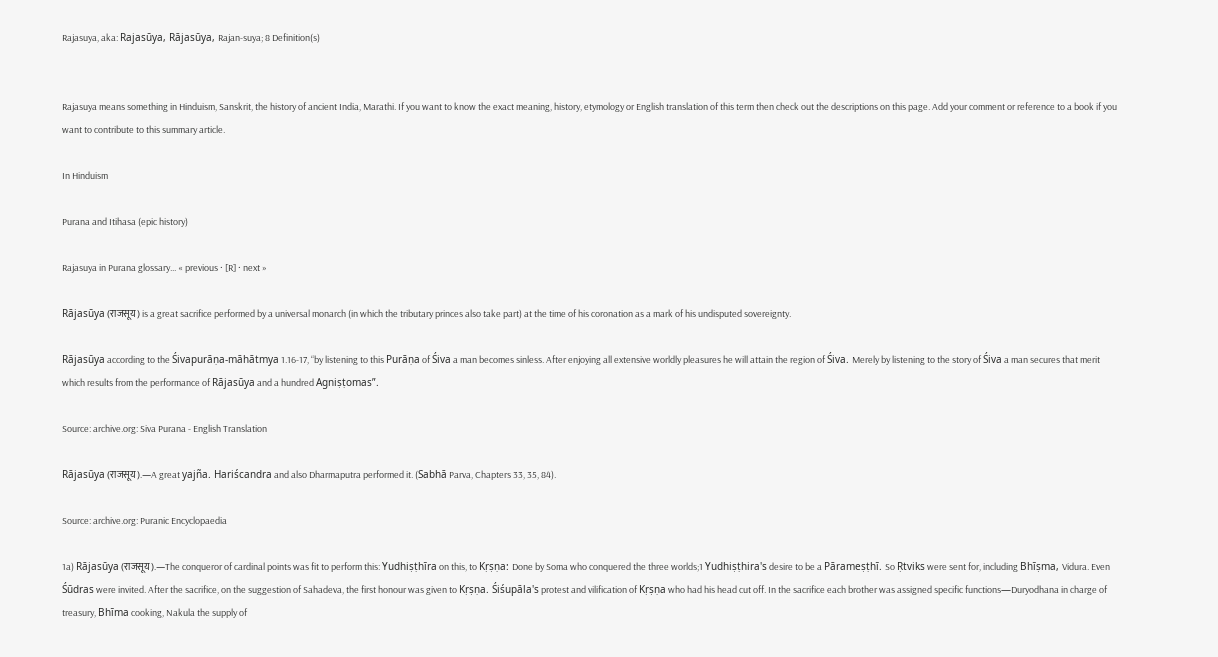Rajasuya, aka: Rajasūya, Rājasūya, Rajan-suya; 8 Definition(s)


Rajasuya means something in Hinduism, Sanskrit, the history of ancient India, Marathi. If you want to know the exact meaning, history, etymology or English translation of this term then check out the descriptions on this page. Add your comment or reference to a book if you want to contribute to this summary article.

In Hinduism

Purana and Itihasa (epic history)

Rajasuya in Purana glossary... « previous · [R] · next »

Rājasūya (राजसूय) is a great sacrifice performed by a universal monarch (in which the tributary princes also take part) at the time of his coronation as a mark of his undisputed sovereignty.

Rājasūya according to the Śivapurāṇa-māhātmya 1.16-17, “by listening to this Purāṇa of Śiva a man becomes sinless. After enjoying all extensive worldly pleasures he will attain the region of Śiva. Merely by listening to the story of Śiva a man secures that merit which results from the performance of Rājasūya and a hundred Agniṣṭomas”.

Source: archive.org: Siva Purana - English Translation

Rājasūya (राजसूय).—A great yajña. Hariścandra and also Dharmaputra performed it. (Sabhā Parva, Chapters 33, 35, 84).

Source: archive.org: Puranic Encyclopaedia

1a) Rājasūya (राजसूय).—The conqueror of cardinal points was fit to perform this: Yudhiṣṭhīra on this, to Kṛṣṇa: Done by Soma who conquered the three worlds;1 Yudhiṣṭhira's desire to be a Pārameṣṭhī. So Ṛtviks were sent for, including Bhīṣma, Vidura. Even Śūdras were invited. After the sacrifice, on the suggestion of Sahadeva, the first honour was given to Kṛṣṇa. Śiśupāla's protest and vilification of Kṛṣṇa who had his head cut off. In the sacrifice each brother was assigned specific functions—Duryodhana in charge of treasury, Bhīma cooking, Nakula the supply of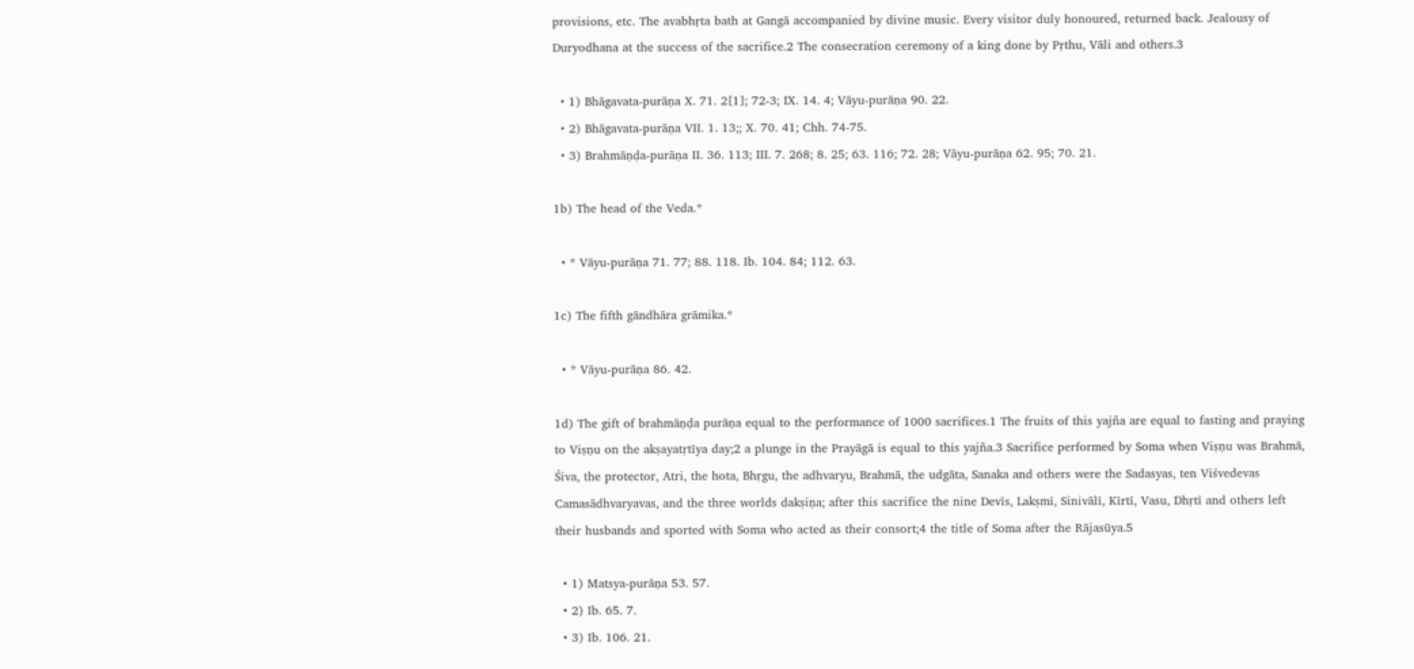provisions, etc. The avabhṛta bath at Gangā accompanied by divine music. Every visitor duly honoured, returned back. Jealousy of Duryodhana at the success of the sacrifice.2 The consecration ceremony of a king done by Pṛthu, Vāli and others.3

  • 1) Bhāgavata-purāṇa X. 71. 2[1]; 72-3; IX. 14. 4; Vāyu-purāṇa 90. 22.
  • 2) Bhāgavata-purāṇa VII. 1. 13;; X. 70. 41; Chh. 74-75.
  • 3) Brahmāṇḍa-purāṇa II. 36. 113; III. 7. 268; 8. 25; 63. 116; 72. 28; Vāyu-purāṇa 62. 95; 70. 21.

1b) The head of the Veda.*

  • * Vāyu-purāṇa 71. 77; 88. 118. Ib. 104. 84; 112. 63.

1c) The fifth gāndhāra grāmika.*

  • * Vāyu-purāṇa 86. 42.

1d) The gift of brahmāṇḍa purāṇa equal to the performance of 1000 sacrifices.1 The fruits of this yajña are equal to fasting and praying to Viṣṇu on the akṣayatṛtīya day;2 a plunge in the Prayāgā is equal to this yajña.3 Sacrifice performed by Soma when Viṣṇu was Brahmā, Śiva, the protector, Atri, the hota, Bhṛgu, the adhvaryu, Brahmā, the udgāta, Sanaka and others were the Sadasyas, ten Viśvedevas Camasādhvaryavas, and the three worlds dakṣiṇa; after this sacrifice the nine Devīs, Lakṣmī, Sinivālī, Kīrtī, Vasu, Dhṛtī and others left their husbands and sported with Soma who acted as their consort;4 the title of Soma after the Rājasūya.5

  • 1) Matsya-purāṇa 53. 57.
  • 2) Ib. 65. 7.
  • 3) Ib. 106. 21.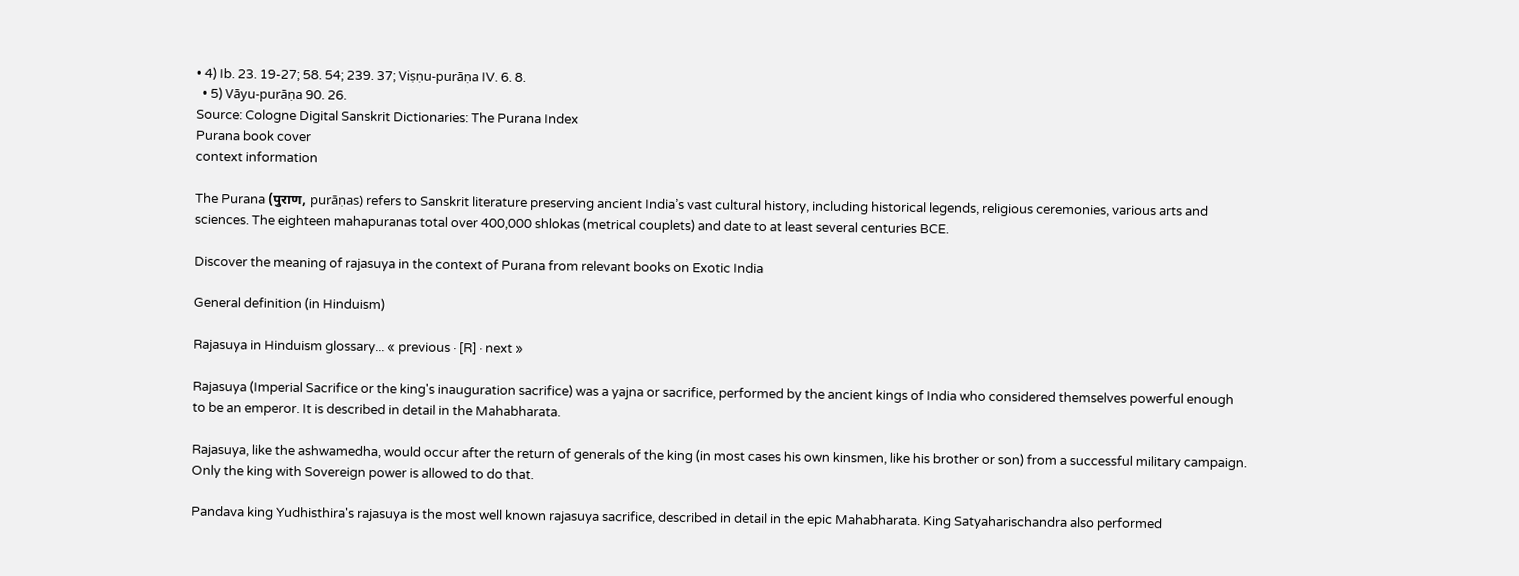• 4) Ib. 23. 19-27; 58. 54; 239. 37; Viṣṇu-purāṇa IV. 6. 8.
  • 5) Vāyu-purāṇa 90. 26.
Source: Cologne Digital Sanskrit Dictionaries: The Purana Index
Purana book cover
context information

The Purana (पुराण, purāṇas) refers to Sanskrit literature preserving ancient India’s vast cultural history, including historical legends, religious ceremonies, various arts and sciences. The eighteen mahapuranas total over 400,000 shlokas (metrical couplets) and date to at least several centuries BCE.

Discover the meaning of rajasuya in the context of Purana from relevant books on Exotic India

General definition (in Hinduism)

Rajasuya in Hinduism glossary... « previous · [R] · next »

Rajasuya (Imperial Sacrifice or the king's inauguration sacrifice) was a yajna or sacrifice, performed by the ancient kings of India who considered themselves powerful enough to be an emperor. It is described in detail in the Mahabharata.

Rajasuya, like the ashwamedha, would occur after the return of generals of the king (in most cases his own kinsmen, like his brother or son) from a successful military campaign. Only the king with Sovereign power is allowed to do that.

Pandava king Yudhisthira's rajasuya is the most well known rajasuya sacrifice, described in detail in the epic Mahabharata. King Satyaharischandra also performed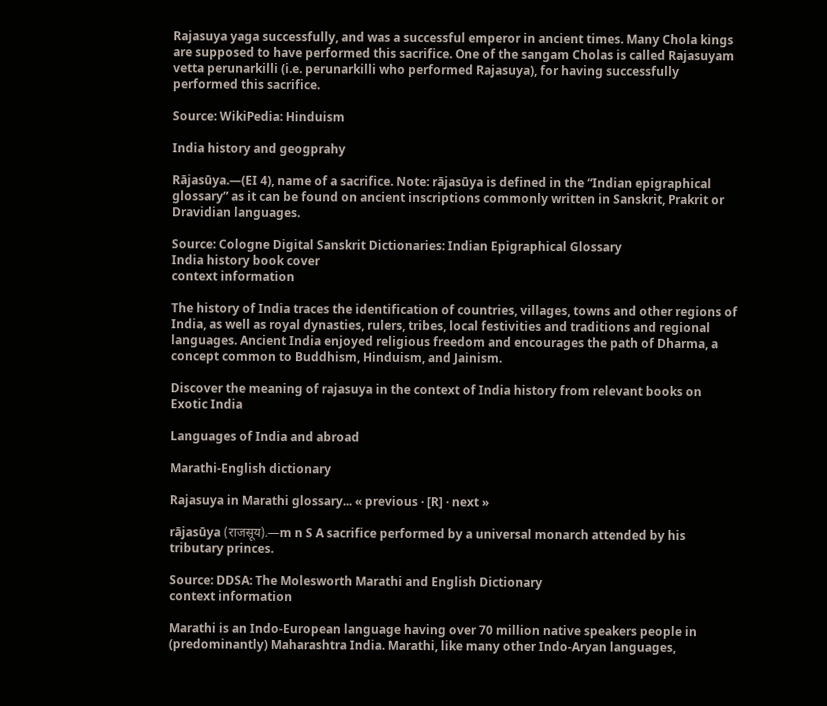Rajasuya yaga successfully, and was a successful emperor in ancient times. Many Chola kings are supposed to have performed this sacrifice. One of the sangam Cholas is called Rajasuyam vetta perunarkilli (i.e. perunarkilli who performed Rajasuya), for having successfully performed this sacrifice.

Source: WikiPedia: Hinduism

India history and geogprahy

Rājasūya.—(EI 4), name of a sacrifice. Note: rājasūya is defined in the “Indian epigraphical glossary” as it can be found on ancient inscriptions commonly written in Sanskrit, Prakrit or Dravidian languages.

Source: Cologne Digital Sanskrit Dictionaries: Indian Epigraphical Glossary
India history book cover
context information

The history of India traces the identification of countries, villages, towns and other regions of India, as well as royal dynasties, rulers, tribes, local festivities and traditions and regional languages. Ancient India enjoyed religious freedom and encourages the path of Dharma, a concept common to Buddhism, Hinduism, and Jainism.

Discover the meaning of rajasuya in the context of India history from relevant books on Exotic India

Languages of India and abroad

Marathi-English dictionary

Rajasuya in Marathi glossary... « previous · [R] · next »

rājasūya (राजसूय).—m n S A sacrifice performed by a universal monarch attended by his tributary princes.

Source: DDSA: The Molesworth Marathi and English Dictionary
context information

Marathi is an Indo-European language having over 70 million native speakers people in (predominantly) Maharashtra India. Marathi, like many other Indo-Aryan languages,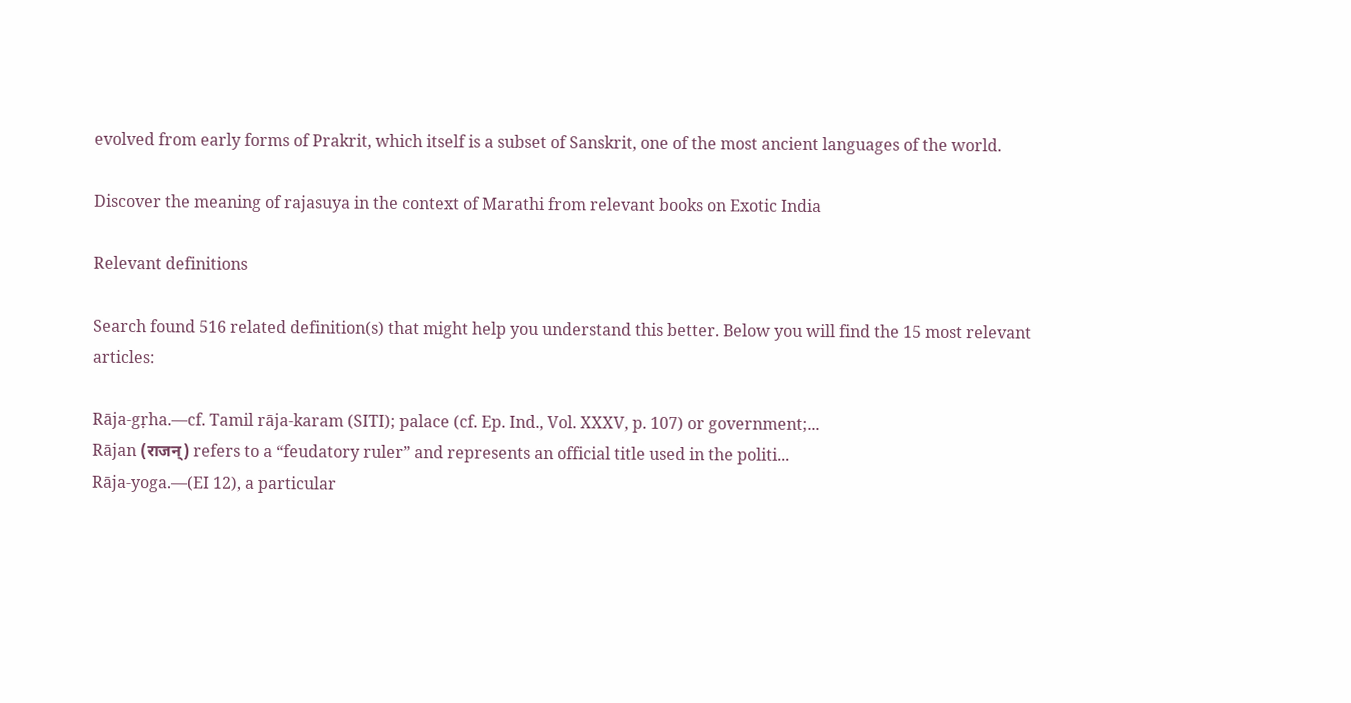evolved from early forms of Prakrit, which itself is a subset of Sanskrit, one of the most ancient languages of the world.

Discover the meaning of rajasuya in the context of Marathi from relevant books on Exotic India

Relevant definitions

Search found 516 related definition(s) that might help you understand this better. Below you will find the 15 most relevant articles:

Rāja-gṛha.—cf. Tamil rāja-karam (SITI); palace (cf. Ep. Ind., Vol. XXXV, p. 107) or government;...
Rājan (राजन्) refers to a “feudatory ruler” and represents an official title used in the politi...
Rāja-yoga.—(EI 12), a particular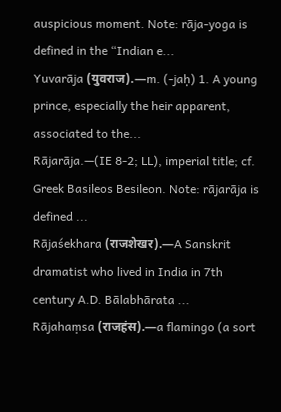auspicious moment. Note: rāja-yoga is defined in the “Indian e...
Yuvarāja (युवराज).—m. (-jaḥ) 1. A young prince, especially the heir apparent, associated to the...
Rājarāja.—(IE 8-2; LL), imperial title; cf. Greek Basileos Besileon. Note: rājarāja is defined ...
Rājaśekhara (राजशेखर).—A Sanskrit dramatist who lived in India in 7th century A.D. Bālabhārata ...
Rājahaṃsa (राजहंस).—a flamingo (a sort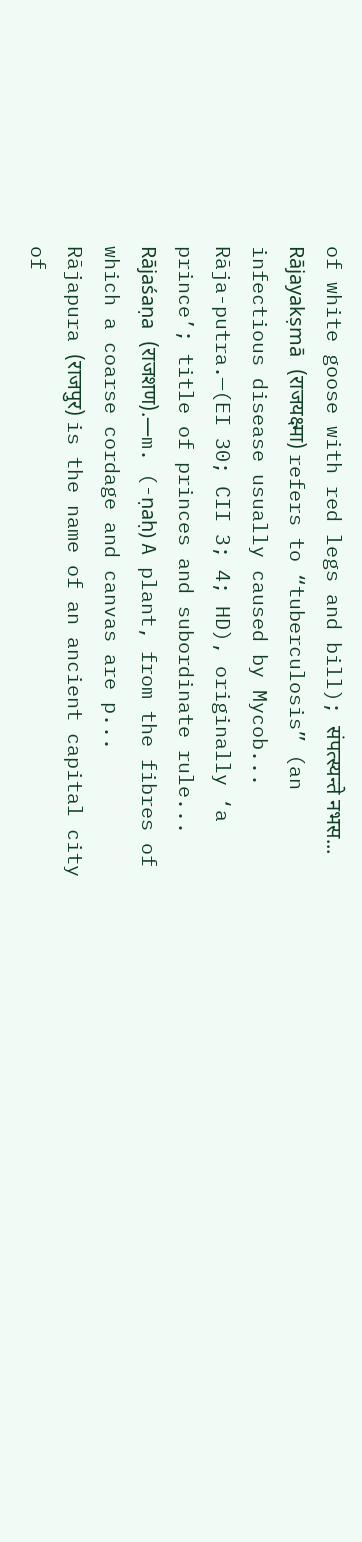of white goose with red legs and bill); संपत्स्यन्ते नभस...
Rājayakṣmā (राजयक्ष्मा) refers to “tuberculosis” (an infectious disease usually caused by Mycob...
Rāja-putra.—(EI 30; CII 3; 4; HD), originally ‘a prince’; title of princes and subordinate rule...
Rājaśaṇa (राजशण).—m. (-ṇaḥ) A plant, from the fibres of which a coarse cordage and canvas are p...
Rājapura (राजपुर) is the name of an ancient capital city of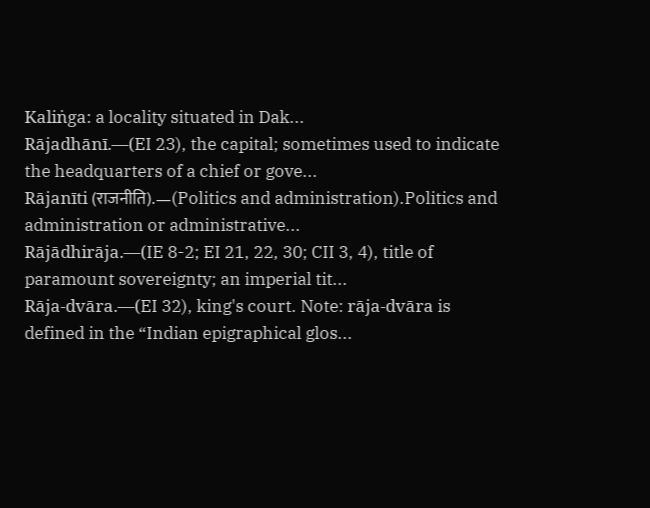Kaliṅga: a locality situated in Dak...
Rājadhānī.—(EI 23), the capital; sometimes used to indicate the headquarters of a chief or gove...
Rājanīti (राजनीति).—(Politics and administration).Politics and administration or administrative...
Rājādhirāja.—(IE 8-2; EI 21, 22, 30; CII 3, 4), title of paramount sovereignty; an imperial tit...
Rāja-dvāra.—(EI 32), king's court. Note: rāja-dvāra is defined in the “Indian epigraphical glos...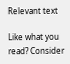Relevant text

Like what you read? Consider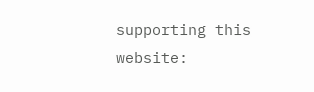supporting this website: